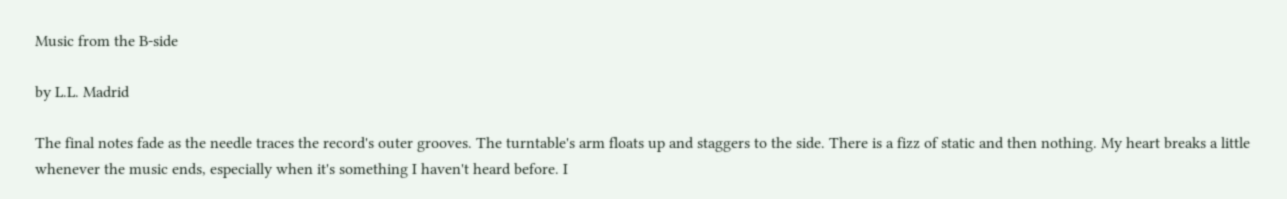Music from the B-side

by L.L. Madrid

The final notes fade as the needle traces the record's outer grooves. The turntable's arm floats up and staggers to the side. There is a fizz of static and then nothing. My heart breaks a little whenever the music ends, especially when it's something I haven't heard before. I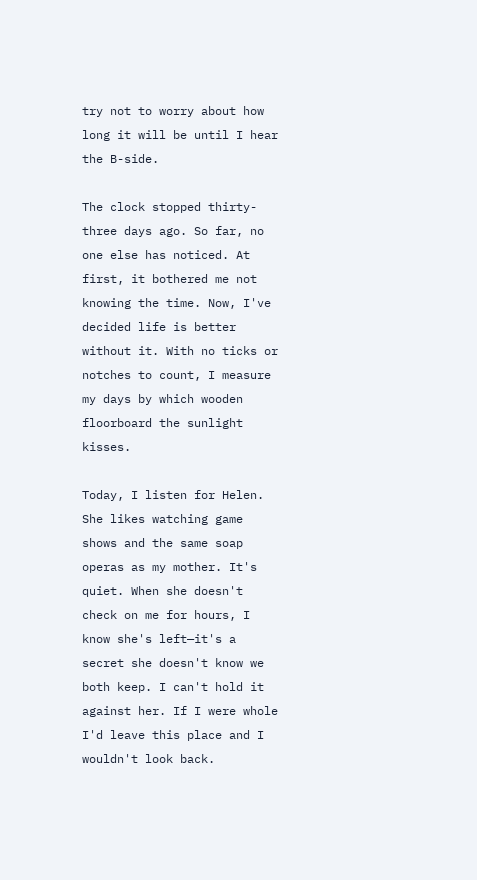try not to worry about how long it will be until I hear the B-side.

The clock stopped thirty-three days ago. So far, no one else has noticed. At first, it bothered me not knowing the time. Now, I've decided life is better without it. With no ticks or notches to count, I measure my days by which wooden floorboard the sunlight kisses.

Today, I listen for Helen. She likes watching game shows and the same soap operas as my mother. It's quiet. When she doesn't check on me for hours, I know she's left—it's a secret she doesn't know we both keep. I can't hold it against her. If I were whole I'd leave this place and I wouldn't look back.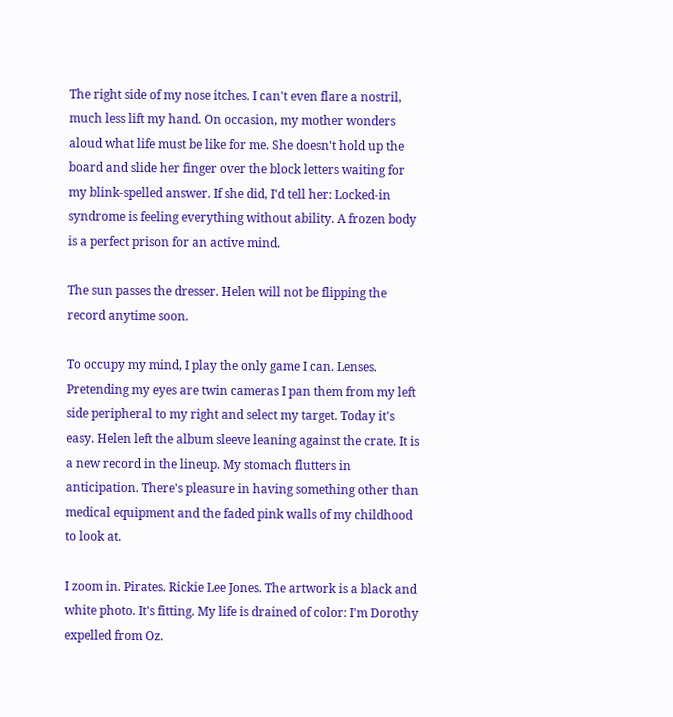The right side of my nose itches. I can't even flare a nostril, much less lift my hand. On occasion, my mother wonders aloud what life must be like for me. She doesn't hold up the board and slide her finger over the block letters waiting for my blink-spelled answer. If she did, I'd tell her: Locked-in syndrome is feeling everything without ability. A frozen body is a perfect prison for an active mind.

The sun passes the dresser. Helen will not be flipping the record anytime soon.

To occupy my mind, I play the only game I can. Lenses. Pretending my eyes are twin cameras I pan them from my left side peripheral to my right and select my target. Today it's easy. Helen left the album sleeve leaning against the crate. It is a new record in the lineup. My stomach flutters in anticipation. There's pleasure in having something other than medical equipment and the faded pink walls of my childhood to look at.

I zoom in. Pirates. Rickie Lee Jones. The artwork is a black and white photo. It's fitting. My life is drained of color: I'm Dorothy expelled from Oz.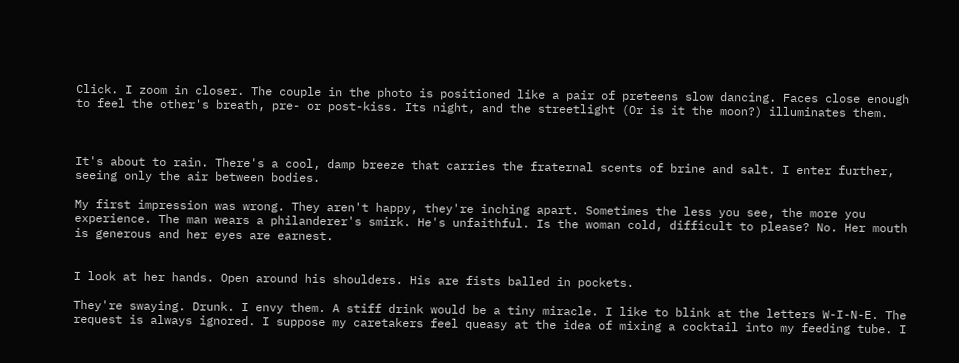Click. I zoom in closer. The couple in the photo is positioned like a pair of preteens slow dancing. Faces close enough to feel the other's breath, pre- or post-kiss. Its night, and the streetlight (Or is it the moon?) illuminates them.



It's about to rain. There's a cool, damp breeze that carries the fraternal scents of brine and salt. I enter further, seeing only the air between bodies.

My first impression was wrong. They aren't happy, they're inching apart. Sometimes the less you see, the more you experience. The man wears a philanderer's smirk. He's unfaithful. Is the woman cold, difficult to please? No. Her mouth is generous and her eyes are earnest.


I look at her hands. Open around his shoulders. His are fists balled in pockets.

They're swaying. Drunk. I envy them. A stiff drink would be a tiny miracle. I like to blink at the letters W-I-N-E. The request is always ignored. I suppose my caretakers feel queasy at the idea of mixing a cocktail into my feeding tube. I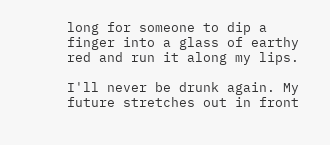long for someone to dip a finger into a glass of earthy red and run it along my lips.

I'll never be drunk again. My future stretches out in front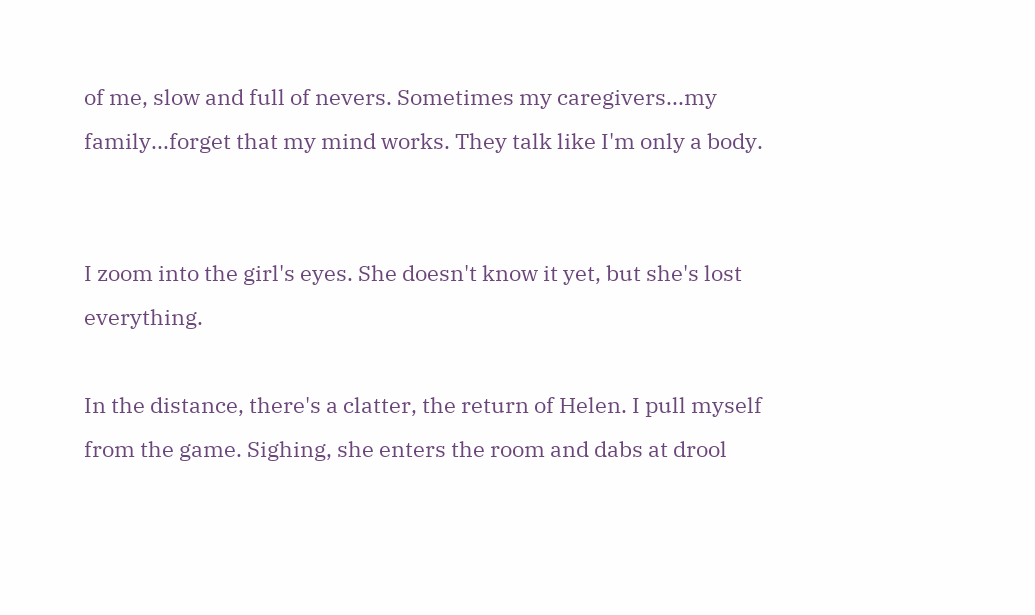of me, slow and full of nevers. Sometimes my caregivers...my family...forget that my mind works. They talk like I'm only a body.


I zoom into the girl's eyes. She doesn't know it yet, but she's lost everything.

In the distance, there's a clatter, the return of Helen. I pull myself from the game. Sighing, she enters the room and dabs at drool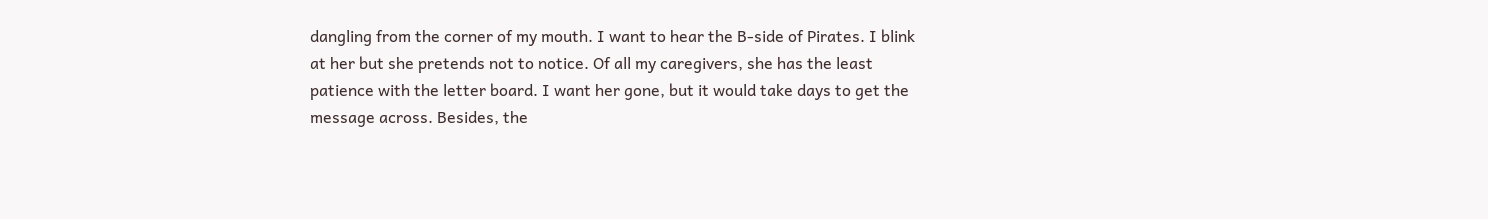dangling from the corner of my mouth. I want to hear the B-side of Pirates. I blink at her but she pretends not to notice. Of all my caregivers, she has the least patience with the letter board. I want her gone, but it would take days to get the message across. Besides, the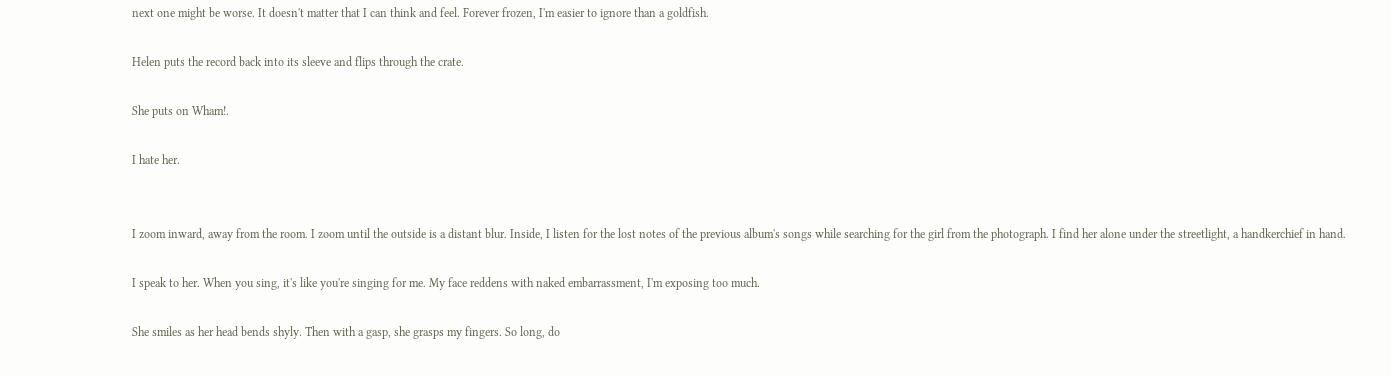next one might be worse. It doesn't matter that I can think and feel. Forever frozen, I'm easier to ignore than a goldfish.

Helen puts the record back into its sleeve and flips through the crate.

She puts on Wham!.

I hate her.


I zoom inward, away from the room. I zoom until the outside is a distant blur. Inside, I listen for the lost notes of the previous album's songs while searching for the girl from the photograph. I find her alone under the streetlight, a handkerchief in hand.

I speak to her. When you sing, it's like you're singing for me. My face reddens with naked embarrassment, I'm exposing too much.

She smiles as her head bends shyly. Then with a gasp, she grasps my fingers. So long, do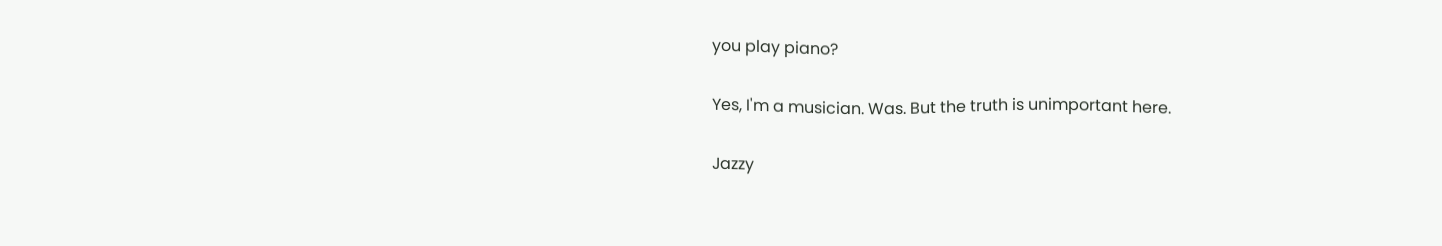you play piano?

Yes, I'm a musician. Was. But the truth is unimportant here.

Jazzy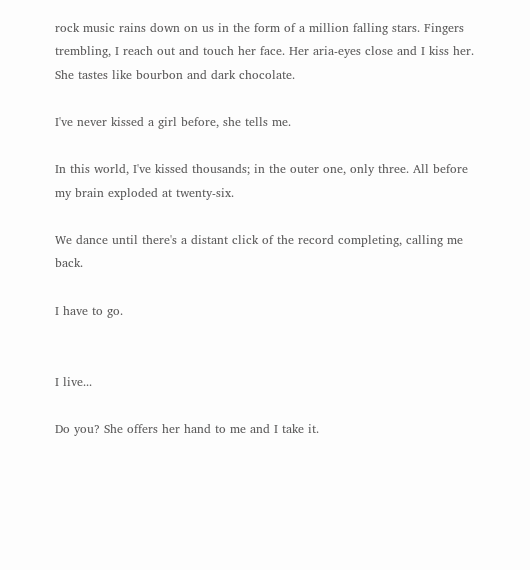rock music rains down on us in the form of a million falling stars. Fingers trembling, I reach out and touch her face. Her aria-eyes close and I kiss her. She tastes like bourbon and dark chocolate.

I've never kissed a girl before, she tells me.

In this world, I've kissed thousands; in the outer one, only three. All before my brain exploded at twenty-six.

We dance until there's a distant click of the record completing, calling me back.

I have to go.


I live...

Do you? She offers her hand to me and I take it.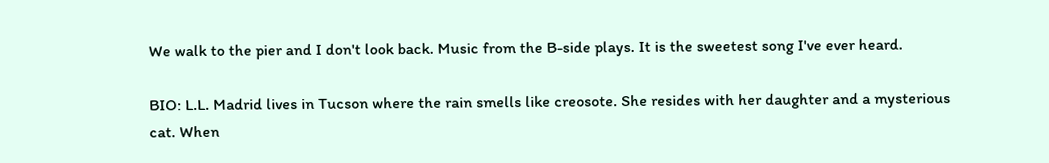We walk to the pier and I don't look back. Music from the B-side plays. It is the sweetest song I've ever heard.

BIO: L.L. Madrid lives in Tucson where the rain smells like creosote. She resides with her daughter and a mysterious cat. When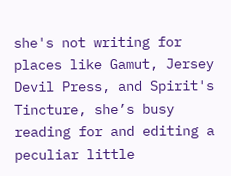she's not writing for places like Gamut, Jersey Devil Press, and Spirit's Tincture, she’s busy reading for and editing a peculiar little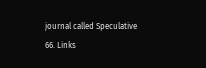journal called Speculative 66. Links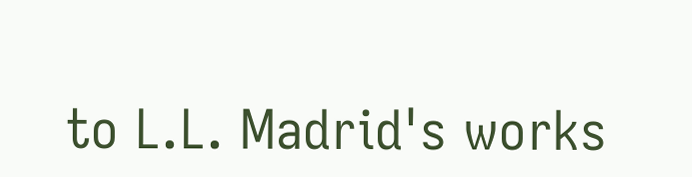to L.L. Madrid's works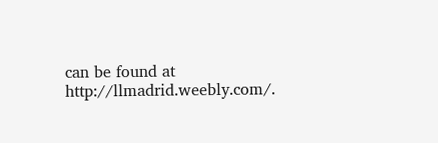can be found at http://llmadrid.weebly.com/.